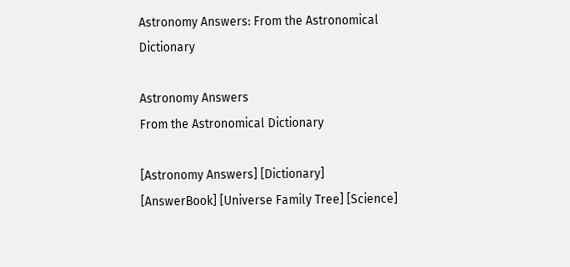Astronomy Answers: From the Astronomical Dictionary

Astronomy Answers
From the Astronomical Dictionary

[Astronomy Answers] [Dictionary] [AnswerBook] [Universe Family Tree] [Science]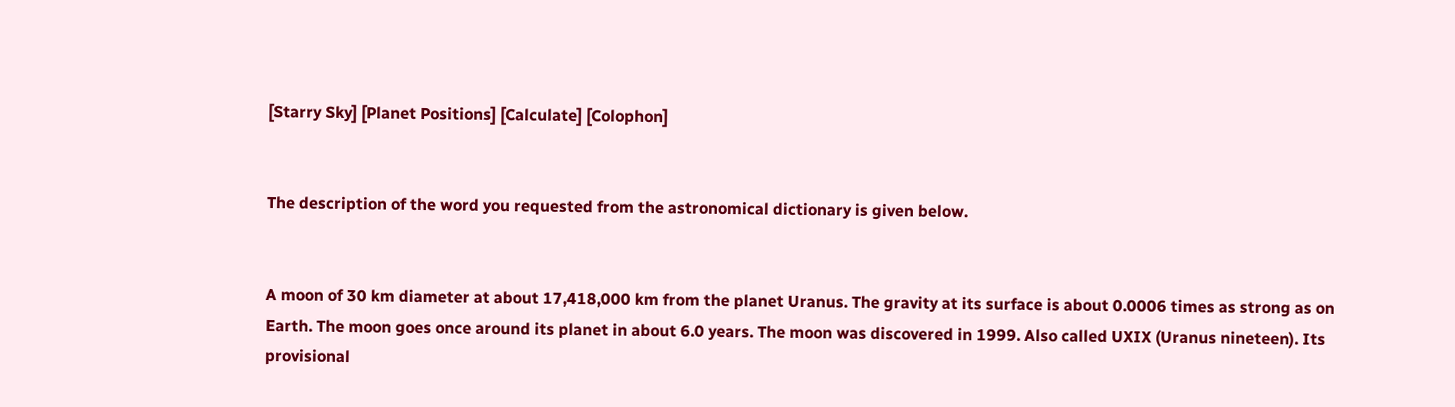[Starry Sky] [Planet Positions] [Calculate] [Colophon]


The description of the word you requested from the astronomical dictionary is given below.


A moon of 30 km diameter at about 17,418,000 km from the planet Uranus. The gravity at its surface is about 0.0006 times as strong as on Earth. The moon goes once around its planet in about 6.0 years. The moon was discovered in 1999. Also called UXIX (Uranus nineteen). Its provisional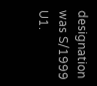designation was S/1999 U1.